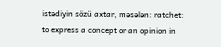istədiyin sözü axtar, məsələn: ratchet:
to express a concept or an opinion in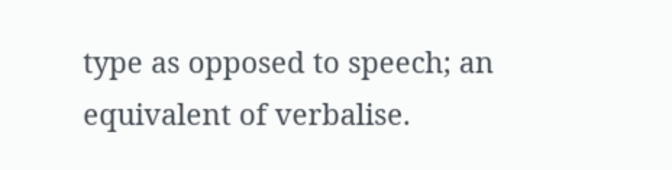type as opposed to speech; an equivalent of verbalise.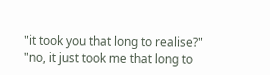"it took you that long to realise?"
"no, it just took me that long to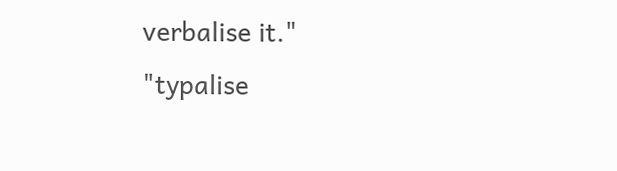verbalise it."
"typalise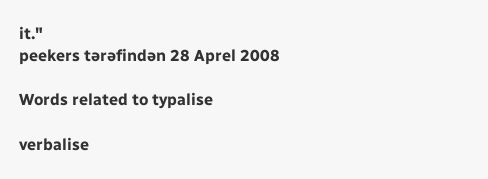it."
peekers tərəfindən 28 Aprel 2008

Words related to typalise

verbalise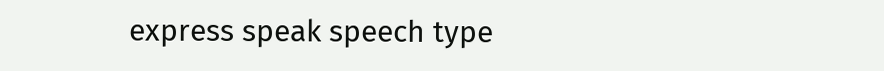express speak speech type